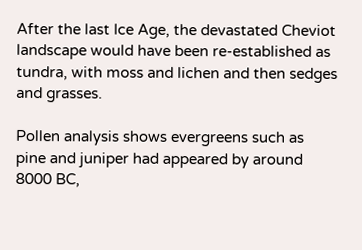After the last Ice Age, the devastated Cheviot landscape would have been re-established as tundra, with moss and lichen and then sedges and grasses.

Pollen analysis shows evergreens such as pine and juniper had appeared by around 8000 BC,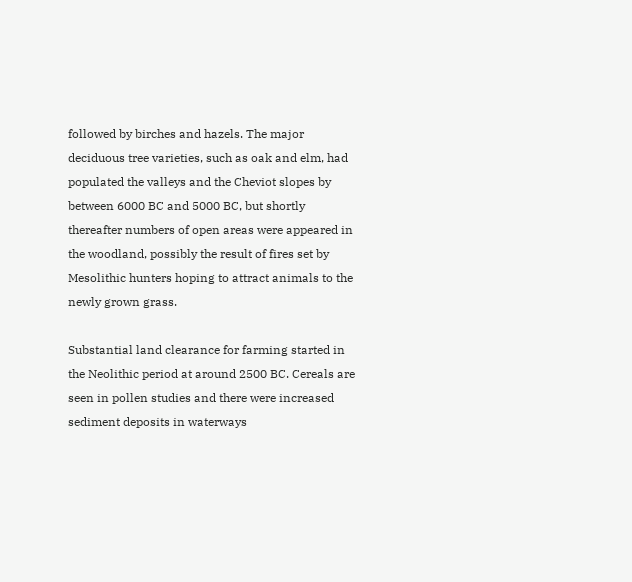followed by birches and hazels. The major deciduous tree varieties, such as oak and elm, had populated the valleys and the Cheviot slopes by between 6000 BC and 5000 BC, but shortly thereafter numbers of open areas were appeared in the woodland, possibly the result of fires set by Mesolithic hunters hoping to attract animals to the newly grown grass.

Substantial land clearance for farming started in the Neolithic period at around 2500 BC. Cereals are seen in pollen studies and there were increased sediment deposits in waterways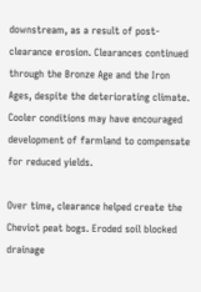downstream, as a result of post-clearance erosion. Clearances continued through the Bronze Age and the Iron Ages, despite the deteriorating climate. Cooler conditions may have encouraged development of farmland to compensate for reduced yields.

Over time, clearance helped create the Cheviot peat bogs. Eroded soil blocked drainage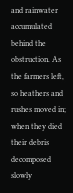and rainwater accumulated behind the obstruction. As the farmers left, so heathers and rushes moved in; when they died their debris decomposed slowly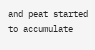and peat started to accumulate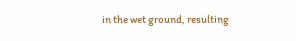in the wet ground, resulting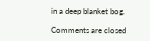in a deep blanket bog.

Comments are closed